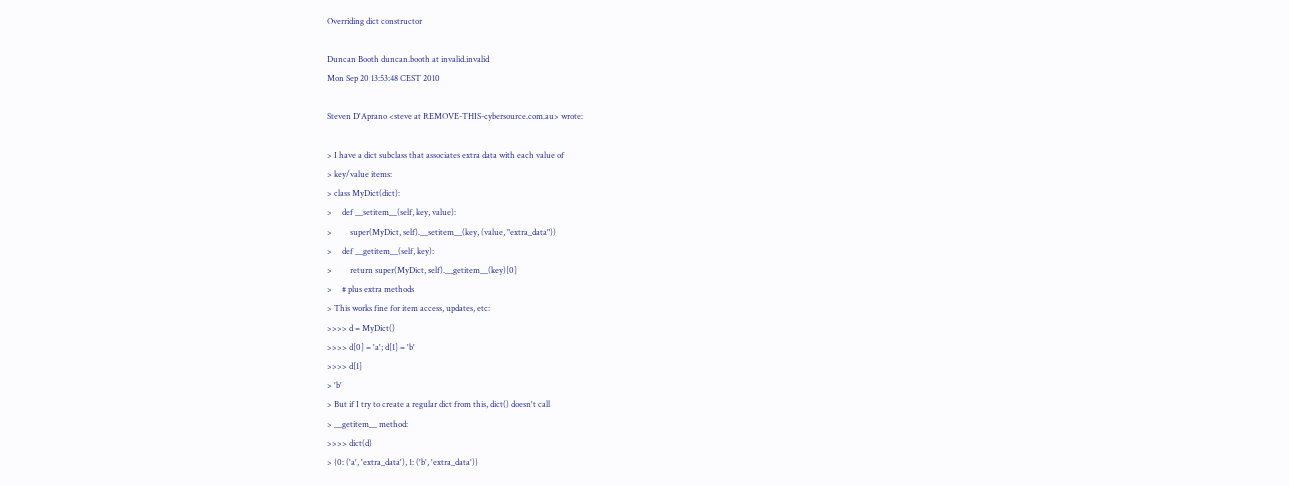Overriding dict constructor

Duncan Booth duncan.booth at invalid.invalid
Mon Sep 20 13:53:48 CEST 2010

Steven D'Aprano <steve at REMOVE-THIS-cybersource.com.au> wrote:

> I have a dict subclass that associates extra data with each value of
> key/value items:
> class MyDict(dict):
>     def __setitem__(self, key, value):
>         super(MyDict, self).__setitem__(key, (value, "extra_data"))
>     def __getitem__(self, key):
>         return super(MyDict, self).__getitem__(key)[0]
>     # plus extra methods
> This works fine for item access, updates, etc:
>>>> d = MyDict()
>>>> d[0] = 'a'; d[1] = 'b'
>>>> d[1]
> 'b'
> But if I try to create a regular dict from this, dict() doesn't call
> __getitem__ method:
>>>> dict(d)
> {0: ('a', 'extra_data'), 1: ('b', 'extra_data')}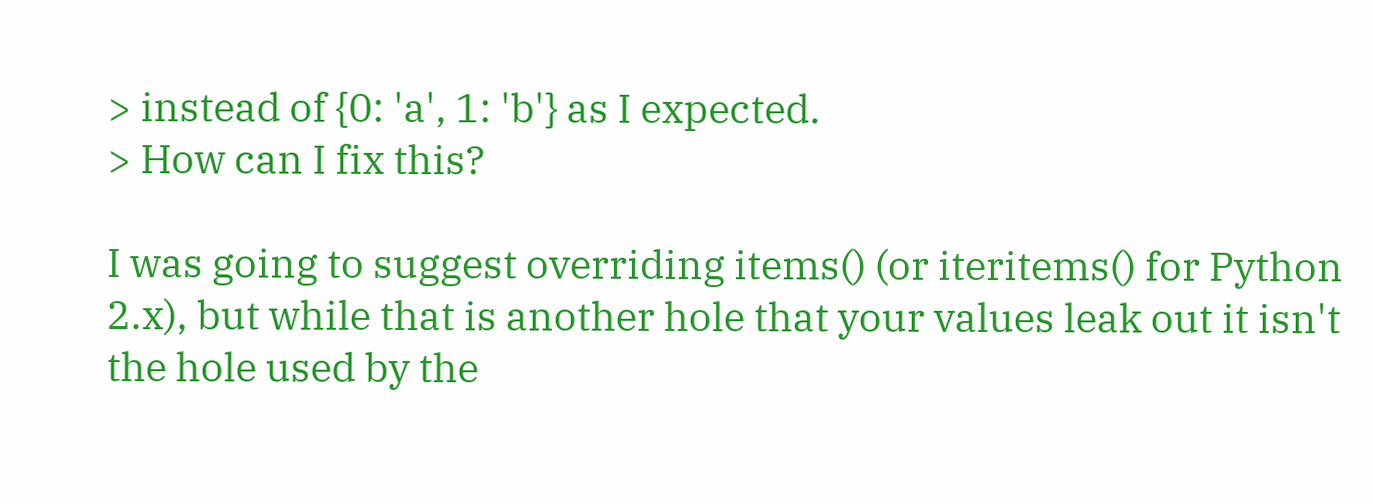> instead of {0: 'a', 1: 'b'} as I expected.
> How can I fix this?

I was going to suggest overriding items() (or iteritems() for Python
2.x), but while that is another hole that your values leak out it isn't
the hole used by the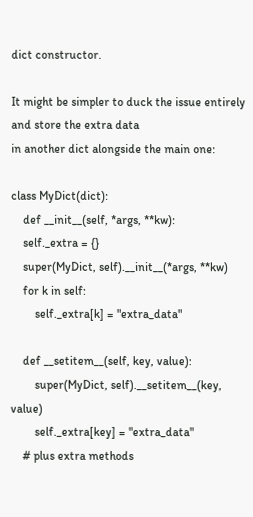dict constructor.

It might be simpler to duck the issue entirely and store the extra data
in another dict alongside the main one:

class MyDict(dict):
    def __init__(self, *args, **kw):
    self._extra = {}
    super(MyDict, self).__init__(*args, **kw)
    for k in self:
        self._extra[k] = "extra_data"

    def __setitem__(self, key, value):
        super(MyDict, self).__setitem__(key, value)
        self._extra[key] = "extra_data"
    # plus extra methods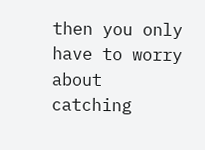then you only have to worry about catching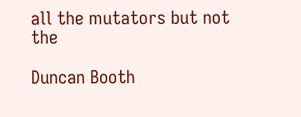all the mutators but not the

Duncan Booth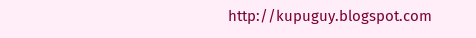http://kupuguy.blogspot.com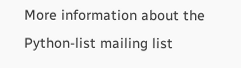More information about the Python-list mailing list